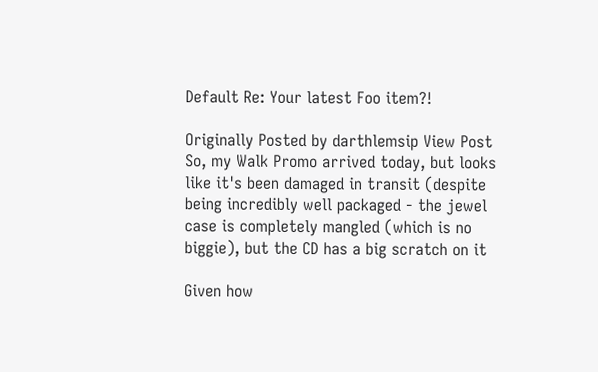Default Re: Your latest Foo item?!

Originally Posted by darthlemsip View Post
So, my Walk Promo arrived today, but looks like it's been damaged in transit (despite being incredibly well packaged - the jewel case is completely mangled (which is no biggie), but the CD has a big scratch on it

Given how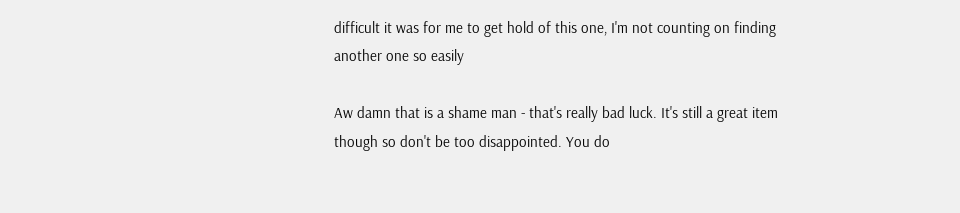difficult it was for me to get hold of this one, I'm not counting on finding another one so easily

Aw damn that is a shame man - that's really bad luck. It's still a great item though so don't be too disappointed. You do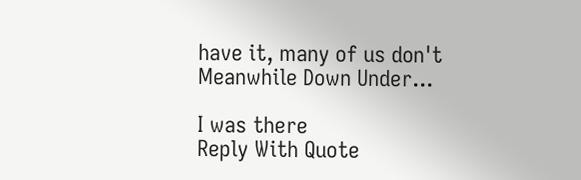have it, many of us don't
Meanwhile Down Under...

I was there
Reply With Quote